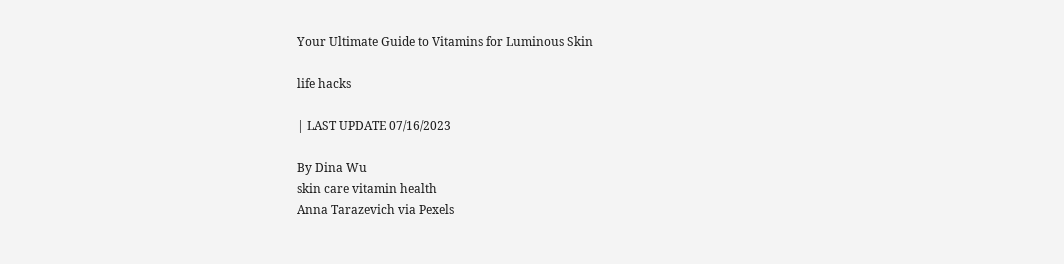Your Ultimate Guide to Vitamins for Luminous Skin

life hacks

| LAST UPDATE 07/16/2023

By Dina Wu
skin care vitamin health
Anna Tarazevich via Pexels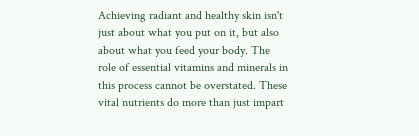Achieving radiant and healthy skin isn't just about what you put on it, but also about what you feed your body. The role of essential vitamins and minerals in this process cannot be overstated. These vital nutrients do more than just impart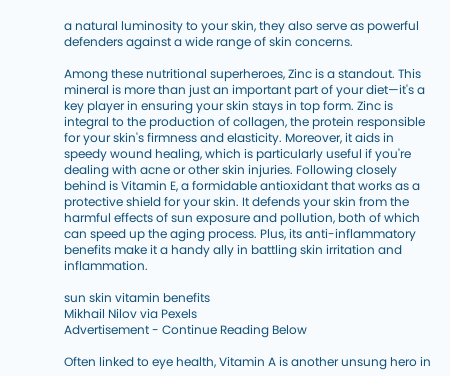a natural luminosity to your skin, they also serve as powerful defenders against a wide range of skin concerns.

Among these nutritional superheroes, Zinc is a standout. This mineral is more than just an important part of your diet—it's a key player in ensuring your skin stays in top form. Zinc is integral to the production of collagen, the protein responsible for your skin's firmness and elasticity. Moreover, it aids in speedy wound healing, which is particularly useful if you're dealing with acne or other skin injuries. Following closely behind is Vitamin E, a formidable antioxidant that works as a protective shield for your skin. It defends your skin from the harmful effects of sun exposure and pollution, both of which can speed up the aging process. Plus, its anti-inflammatory benefits make it a handy ally in battling skin irritation and inflammation.

sun skin vitamin benefits
Mikhail Nilov via Pexels
Advertisement - Continue Reading Below

Often linked to eye health, Vitamin A is another unsung hero in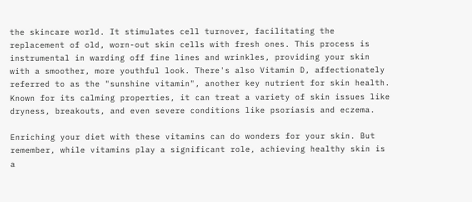the skincare world. It stimulates cell turnover, facilitating the replacement of old, worn-out skin cells with fresh ones. This process is instrumental in warding off fine lines and wrinkles, providing your skin with a smoother, more youthful look. There's also Vitamin D, affectionately referred to as the "sunshine vitamin", another key nutrient for skin health. Known for its calming properties, it can treat a variety of skin issues like dryness, breakouts, and even severe conditions like psoriasis and eczema.

Enriching your diet with these vitamins can do wonders for your skin. But remember, while vitamins play a significant role, achieving healthy skin is a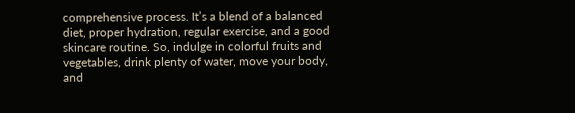comprehensive process. It’s a blend of a balanced diet, proper hydration, regular exercise, and a good skincare routine. So, indulge in colorful fruits and vegetables, drink plenty of water, move your body, and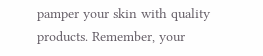pamper your skin with quality products. Remember, your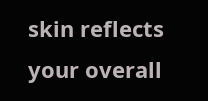skin reflects your overall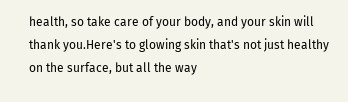health, so take care of your body, and your skin will thank you.Here's to glowing skin that's not just healthy on the surface, but all the way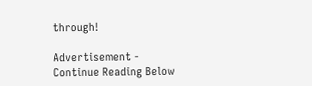through!

Advertisement - Continue Reading Below